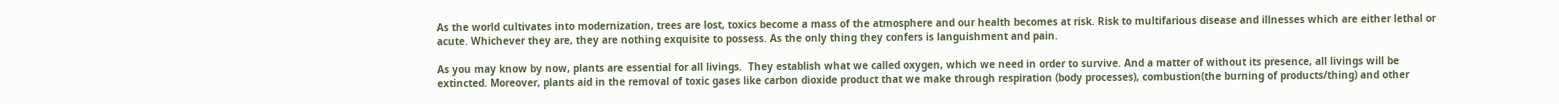As the world cultivates into modernization, trees are lost, toxics become a mass of the atmosphere and our health becomes at risk. Risk to multifarious disease and illnesses which are either lethal or acute. Whichever they are, they are nothing exquisite to possess. As the only thing they confers is languishment and pain.

As you may know by now, plants are essential for all livings.  They establish what we called oxygen, which we need in order to survive. And a matter of without its presence, all livings will be extincted. Moreover, plants aid in the removal of toxic gases like carbon dioxide product that we make through respiration (body processes), combustion(the burning of products/thing) and other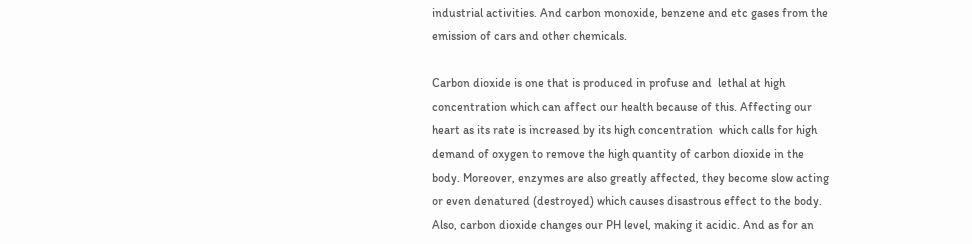industrial activities. And carbon monoxide, benzene and etc gases from the emission of cars and other chemicals.

Carbon dioxide is one that is produced in profuse and  lethal at high concentration which can affect our health because of this. Affecting our heart as its rate is increased by its high concentration  which calls for high demand of oxygen to remove the high quantity of carbon dioxide in the body. Moreover, enzymes are also greatly affected, they become slow acting or even denatured (destroyed) which causes disastrous effect to the body. Also, carbon dioxide changes our PH level, making it acidic. And as for an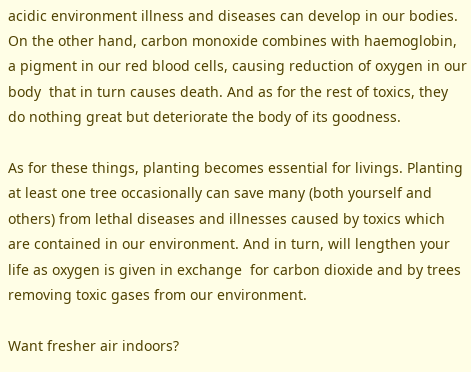acidic environment illness and diseases can develop in our bodies. On the other hand, carbon monoxide combines with haemoglobin, a pigment in our red blood cells, causing reduction of oxygen in our body  that in turn causes death. And as for the rest of toxics, they do nothing great but deteriorate the body of its goodness.

As for these things, planting becomes essential for livings. Planting at least one tree occasionally can save many (both yourself and others) from lethal diseases and illnesses caused by toxics which are contained in our environment. And in turn, will lengthen your life as oxygen is given in exchange  for carbon dioxide and by trees removing toxic gases from our environment.

Want fresher air indoors?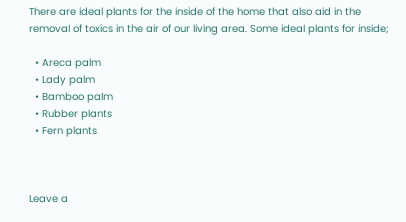There are ideal plants for the inside of the home that also aid in the removal of toxics in the air of our living area. Some ideal plants for inside;

  • Areca palm
  • Lady palm
  • Bamboo palm
  • Rubber plants
  • Fern plants



Leave a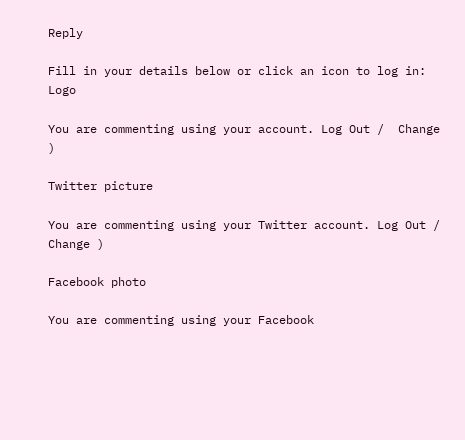Reply

Fill in your details below or click an icon to log in: Logo

You are commenting using your account. Log Out /  Change )

Twitter picture

You are commenting using your Twitter account. Log Out /  Change )

Facebook photo

You are commenting using your Facebook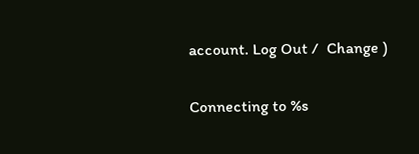account. Log Out /  Change )

Connecting to %s